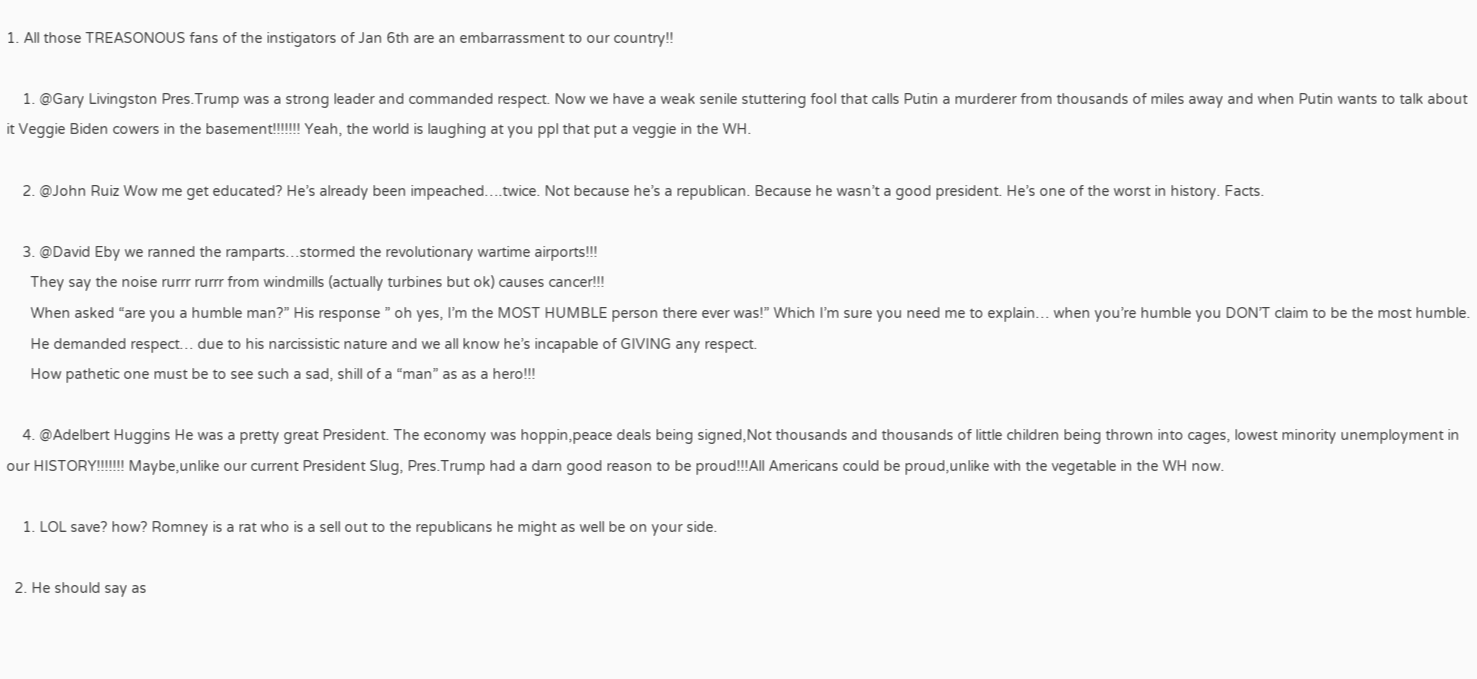1. All those TREASONOUS fans of the instigators of Jan 6th are an embarrassment to our country!!

    1. @Gary Livingston Pres.Trump was a strong leader and commanded respect. Now we have a weak senile stuttering fool that calls Putin a murderer from thousands of miles away and when Putin wants to talk about it Veggie Biden cowers in the basement!!!!!!! Yeah, the world is laughing at you ppl that put a veggie in the WH.

    2. @John Ruiz Wow me get educated? He’s already been impeached….twice. Not because he’s a republican. Because he wasn’t a good president. He’s one of the worst in history. Facts.

    3. @David Eby we ranned the ramparts…stormed the revolutionary wartime airports!!!
      They say the noise rurrr rurrr from windmills (actually turbines but ok) causes cancer!!!
      When asked “are you a humble man?” His response ” oh yes, I’m the MOST HUMBLE person there ever was!” Which I’m sure you need me to explain… when you’re humble you DON’T claim to be the most humble.
      He demanded respect… due to his narcissistic nature and we all know he’s incapable of GIVING any respect.
      How pathetic one must be to see such a sad, shill of a “man” as as a hero!!!

    4. @Adelbert Huggins He was a pretty great President. The economy was hoppin,peace deals being signed,Not thousands and thousands of little children being thrown into cages, lowest minority unemployment in our HISTORY!!!!!!! Maybe,unlike our current President Slug, Pres.Trump had a darn good reason to be proud!!!All Americans could be proud,unlike with the vegetable in the WH now.

    1. LOL save? how? Romney is a rat who is a sell out to the republicans he might as well be on your side.

  2. He should say as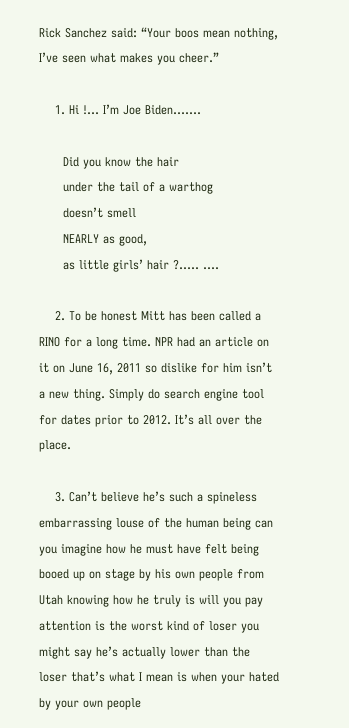Rick Sanchez said: “Your boos mean nothing, I’ve seen what makes you cheer.”

    1. Hi !… I’m Joe Biden…….

      Did you know the hair
      under the tail of a warthog
      doesn’t smell
      NEARLY as good,
      as little girls’ hair ?….. ….

    2. To be honest Mitt has been called a RINO for a long time. NPR had an article on it on June 16, 2011 so dislike for him isn’t a new thing. Simply do search engine tool for dates prior to 2012. It’s all over the place.

    3. Can’t believe he’s such a spineless embarrassing louse of the human being can you imagine how he must have felt being booed up on stage by his own people from Utah knowing how he truly is will you pay attention is the worst kind of loser you might say he’s actually lower than the loser that’s what I mean is when your hated by your own people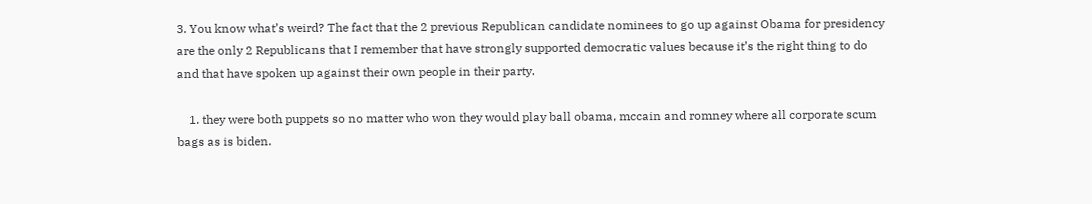3. You know what’s weird? The fact that the 2 previous Republican candidate nominees to go up against Obama for presidency are the only 2 Republicans that I remember that have strongly supported democratic values because it’s the right thing to do and that have spoken up against their own people in their party.

    1. they were both puppets so no matter who won they would play ball obama, mccain and romney where all corporate scum bags as is biden.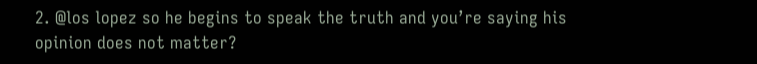2. @los lopez so he begins to speak the truth and you’re saying his opinion does not matter?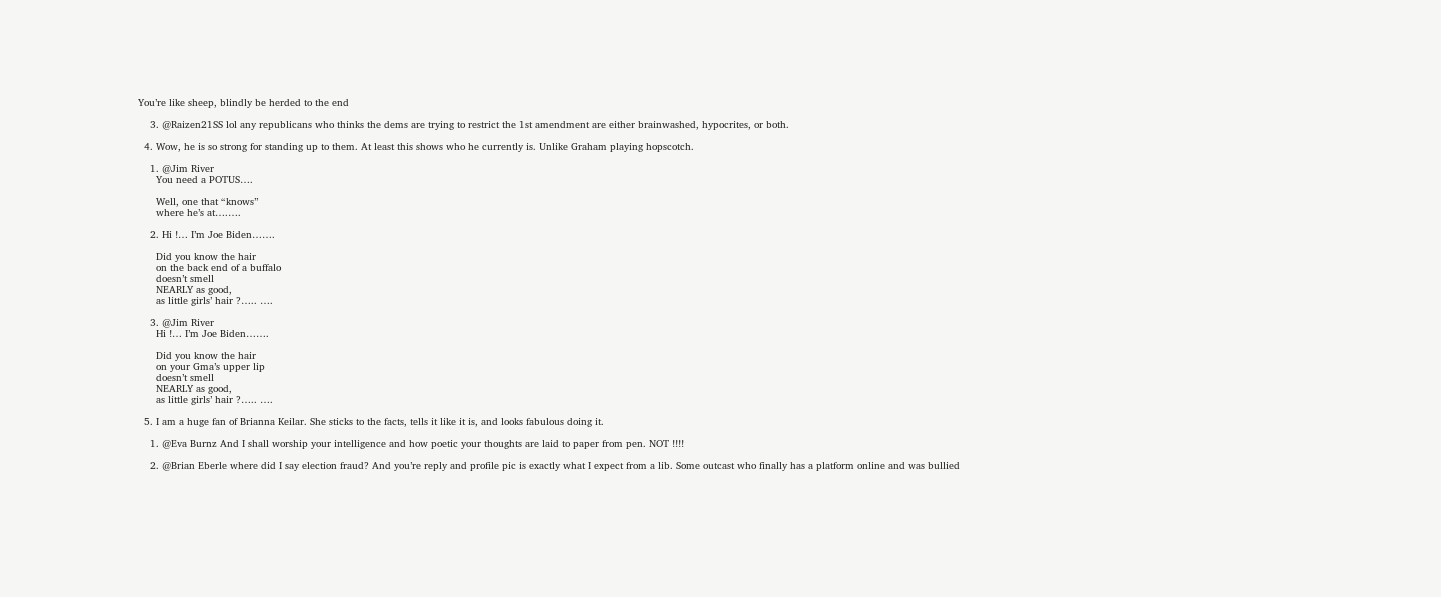You’re like sheep, blindly be herded to the end

    3. @Raizen21SS lol any republicans who thinks the dems are trying to restrict the 1st amendment are either brainwashed, hypocrites, or both.

  4. Wow, he is so strong for standing up to them. At least this shows who he currently is. Unlike Graham playing hopscotch.

    1. @Jim River
      You need a POTUS….

      Well, one that “knows”
      where he’s at….….

    2. Hi !… I’m Joe Biden…….

      Did you know the hair
      on the back end of a buffalo
      doesn’t smell
      NEARLY as good,
      as little girls’ hair ?….. ….

    3. @Jim River
      Hi !… I’m Joe Biden…….

      Did you know the hair
      on your Gma’s upper lip
      doesn’t smell
      NEARLY as good,
      as little girls’ hair ?….. ….

  5. I am a huge fan of Brianna Keilar. She sticks to the facts, tells it like it is, and looks fabulous doing it.

    1. @Eva Burnz And I shall worship your intelligence and how poetic your thoughts are laid to paper from pen. NOT !!!!

    2. @Brian Eberle where did I say election fraud? And you’re reply and profile pic is exactly what I expect from a lib. Some outcast who finally has a platform online and was bullied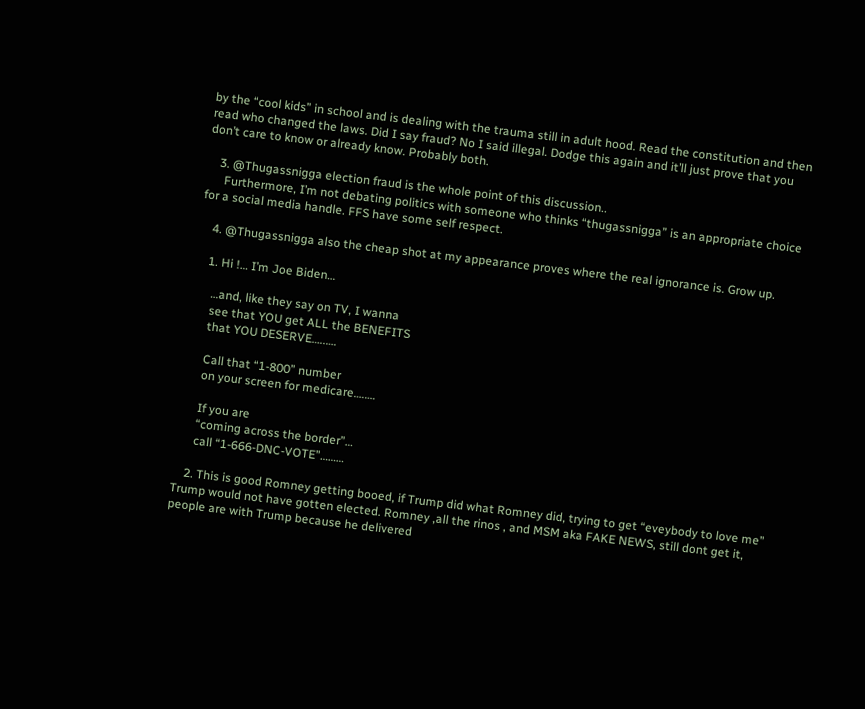by the “cool kids” in school and is dealing with the trauma still in adult hood. Read the constitution and then read who changed the laws. Did I say fraud? No I said illegal. Dodge this again and it’ll just prove that you don’t care to know or already know. Probably both.

    3. @Thugassnigga election fraud is the whole point of this discussion..
      Furthermore, I’m not debating politics with someone who thinks “thugassnigga” is an appropriate choice for a social media handle. FFS have some self respect.

    4. @Thugassnigga also the cheap shot at my appearance proves where the real ignorance is. Grow up.

    1. Hi !… I’m Joe Biden…

      …and, like they say on TV, I wanna
      see that YOU get ALL the BENEFITS
      that YOU DESERVE…..….

      Call that “1-800” number
      on your screen for medicare….….

      If you are
      “coming across the border”…
      call “1-666-DNC-VOTE”………

    2. This is good Romney getting booed, if Trump did what Romney did, trying to get “eveybody to love me” Trump would not have gotten elected. Romney ,all the rinos , and MSM aka FAKE NEWS, still dont get it, people are with Trump because he delivered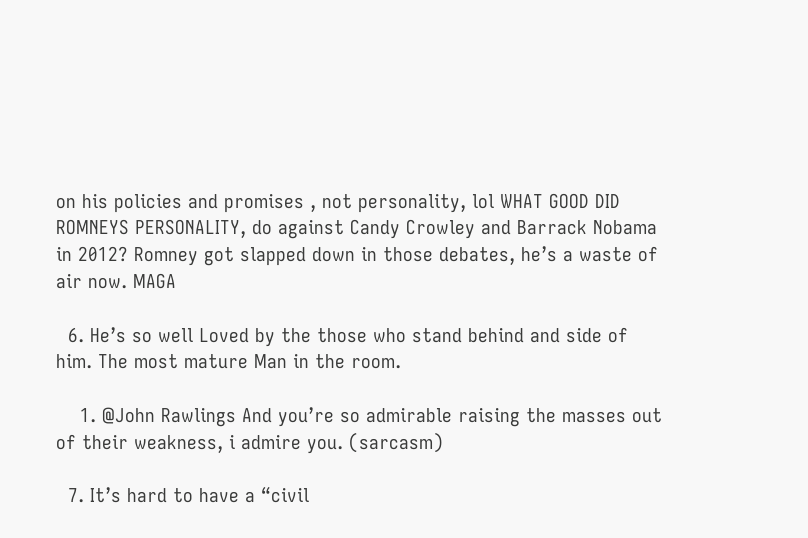on his policies and promises , not personality, lol WHAT GOOD DID ROMNEYS PERSONALITY, do against Candy Crowley and Barrack Nobama in 2012? Romney got slapped down in those debates, he’s a waste of air now. MAGA

  6. He’s so well Loved by the those who stand behind and side of him. The most mature Man in the room.

    1. @John Rawlings And you’re so admirable raising the masses out of their weakness, i admire you. (sarcasm)

  7. It’s hard to have a “civil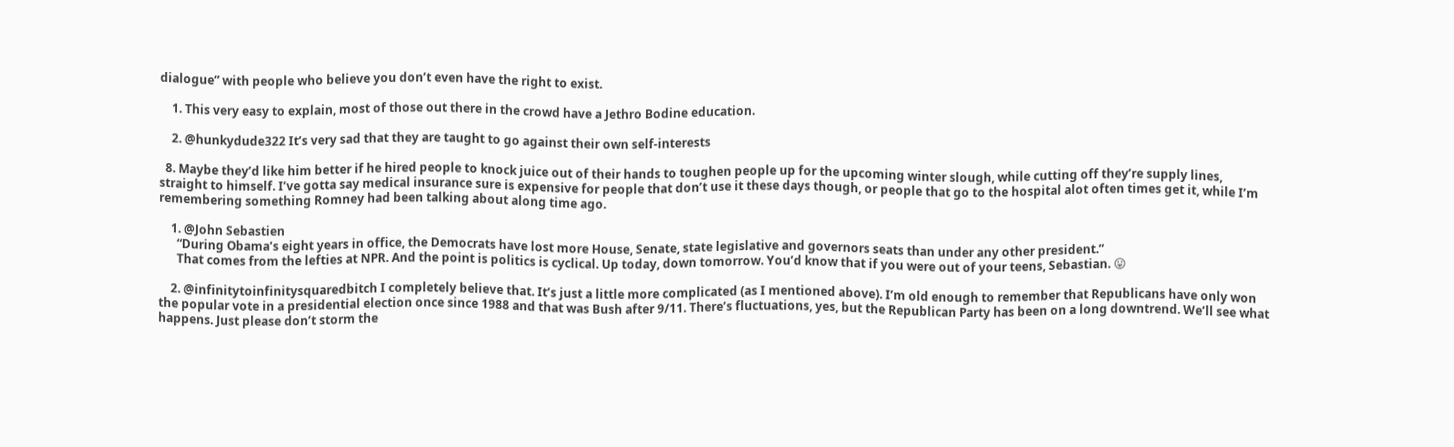dialogue” with people who believe you don’t even have the right to exist.

    1. This very easy to explain, most of those out there in the crowd have a Jethro Bodine education.

    2. @hunkydude322 It’s very sad that they are taught to go against their own self-interests

  8. Maybe they’d like him better if he hired people to knock juice out of their hands to toughen people up for the upcoming winter slough, while cutting off they’re supply lines, straight to himself. I’ve gotta say medical insurance sure is expensive for people that don’t use it these days though, or people that go to the hospital alot often times get it, while I’m remembering something Romney had been talking about along time ago.

    1. @John Sebastien
      “During Obama’s eight years in office, the Democrats have lost more House, Senate, state legislative and governors seats than under any other president.”
      That comes from the lefties at NPR. And the point is politics is cyclical. Up today, down tomorrow. You’d know that if you were out of your teens, Sebastian. 😛

    2. @infinitytoinfinitysquaredbitch I completely believe that. It’s just a little more complicated (as I mentioned above). I’m old enough to remember that Republicans have only won the popular vote in a presidential election once since 1988 and that was Bush after 9/11. There’s fluctuations, yes, but the Republican Party has been on a long downtrend. We’ll see what happens. Just please don’t storm the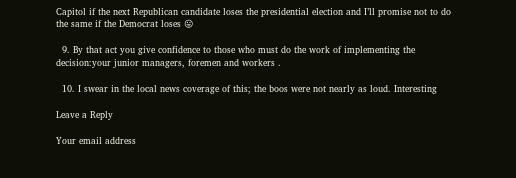Capitol if the next Republican candidate loses the presidential election and I’ll promise not to do the same if the Democrat loses 😛

  9. By that act you give confidence to those who must do the work of implementing the decision:your junior managers, foremen and workers .

  10. I swear in the local news coverage of this; the boos were not nearly as loud. Interesting

Leave a Reply

Your email address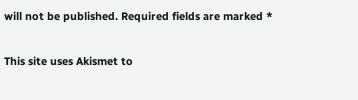will not be published. Required fields are marked *

This site uses Akismet to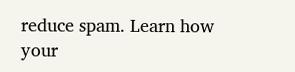reduce spam. Learn how your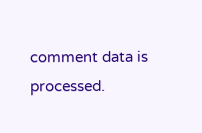comment data is processed.